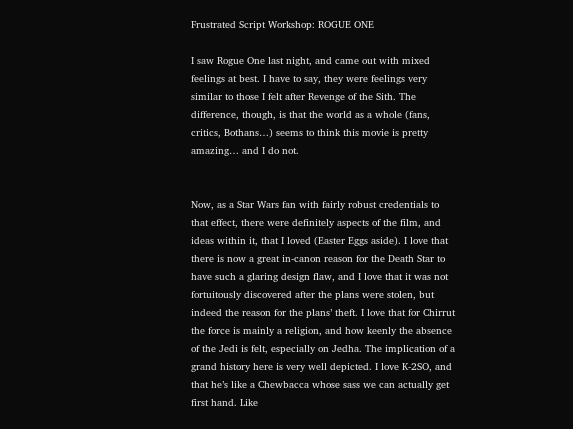Frustrated Script Workshop: ROGUE ONE

I saw Rogue One last night, and came out with mixed feelings at best. I have to say, they were feelings very similar to those I felt after Revenge of the Sith. The difference, though, is that the world as a whole (fans, critics, Bothans…) seems to think this movie is pretty amazing… and I do not.


Now, as a Star Wars fan with fairly robust credentials to that effect, there were definitely aspects of the film, and ideas within it, that I loved (Easter Eggs aside). I love that there is now a great in-canon reason for the Death Star to have such a glaring design flaw, and I love that it was not fortuitously discovered after the plans were stolen, but indeed the reason for the plans’ theft. I love that for Chirrut the force is mainly a religion, and how keenly the absence of the Jedi is felt, especially on Jedha. The implication of a grand history here is very well depicted. I love K-2SO, and that he’s like a Chewbacca whose sass we can actually get first hand. Like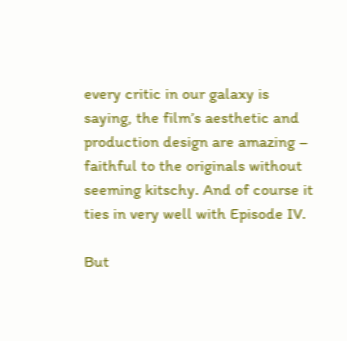every critic in our galaxy is saying, the film’s aesthetic and production design are amazing – faithful to the originals without seeming kitschy. And of course it ties in very well with Episode IV.

But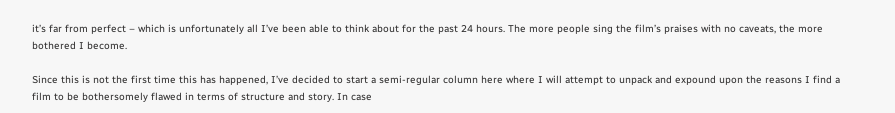it’s far from perfect – which is unfortunately all I’ve been able to think about for the past 24 hours. The more people sing the film’s praises with no caveats, the more bothered I become.

Since this is not the first time this has happened, I’ve decided to start a semi-regular column here where I will attempt to unpack and expound upon the reasons I find a film to be bothersomely flawed in terms of structure and story. In case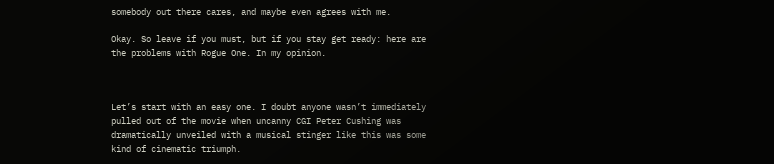somebody out there cares, and maybe even agrees with me.

Okay. So leave if you must, but if you stay get ready: here are the problems with Rogue One. In my opinion.



Let’s start with an easy one. I doubt anyone wasn’t immediately pulled out of the movie when uncanny CGI Peter Cushing was dramatically unveiled with a musical stinger like this was some kind of cinematic triumph.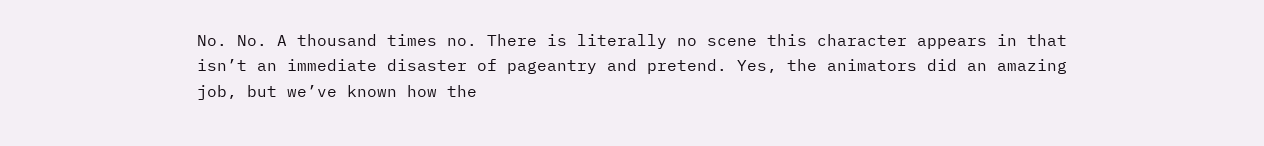No. No. A thousand times no. There is literally no scene this character appears in that isn’t an immediate disaster of pageantry and pretend. Yes, the animators did an amazing job, but we’ve known how the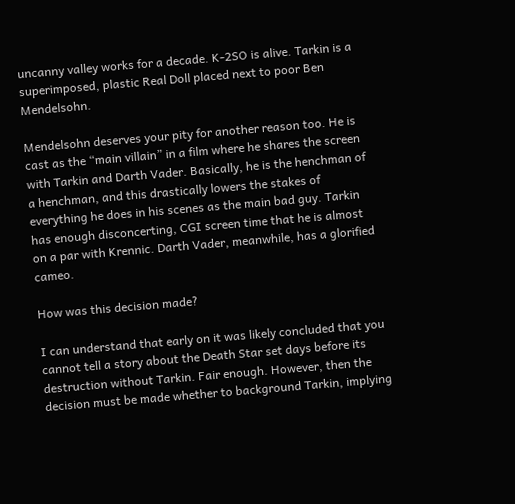uncanny valley works for a decade. K-2SO is alive. Tarkin is a superimposed, plastic Real Doll placed next to poor Ben Mendelsohn.

Mendelsohn deserves your pity for another reason too. He is cast as the “main villain” in a film where he shares the screen with Tarkin and Darth Vader. Basically, he is the henchman of a henchman, and this drastically lowers the stakes of everything he does in his scenes as the main bad guy. Tarkin has enough disconcerting, CGI screen time that he is almost on a par with Krennic. Darth Vader, meanwhile, has a glorified cameo.

How was this decision made?

I can understand that early on it was likely concluded that you cannot tell a story about the Death Star set days before its destruction without Tarkin. Fair enough. However, then the decision must be made whether to background Tarkin, implying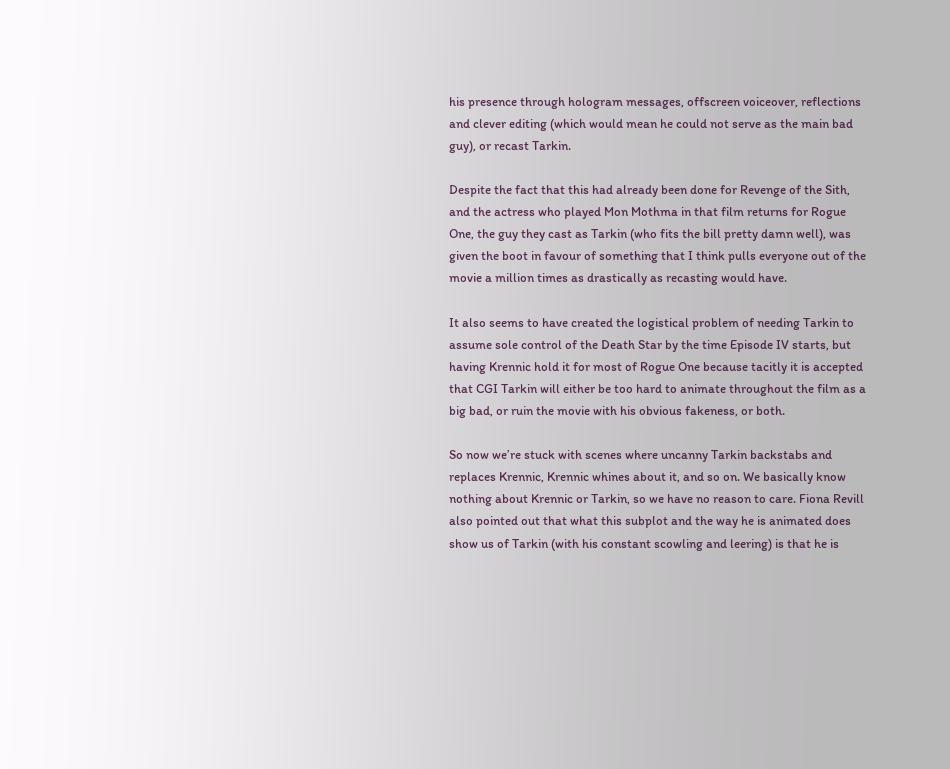his presence through hologram messages, offscreen voiceover, reflections and clever editing (which would mean he could not serve as the main bad guy), or recast Tarkin.

Despite the fact that this had already been done for Revenge of the Sith, and the actress who played Mon Mothma in that film returns for Rogue One, the guy they cast as Tarkin (who fits the bill pretty damn well), was given the boot in favour of something that I think pulls everyone out of the movie a million times as drastically as recasting would have.

It also seems to have created the logistical problem of needing Tarkin to assume sole control of the Death Star by the time Episode IV starts, but having Krennic hold it for most of Rogue One because tacitly it is accepted that CGI Tarkin will either be too hard to animate throughout the film as a big bad, or ruin the movie with his obvious fakeness, or both.

So now we’re stuck with scenes where uncanny Tarkin backstabs and replaces Krennic, Krennic whines about it, and so on. We basically know nothing about Krennic or Tarkin, so we have no reason to care. Fiona Revill also pointed out that what this subplot and the way he is animated does show us of Tarkin (with his constant scowling and leering) is that he is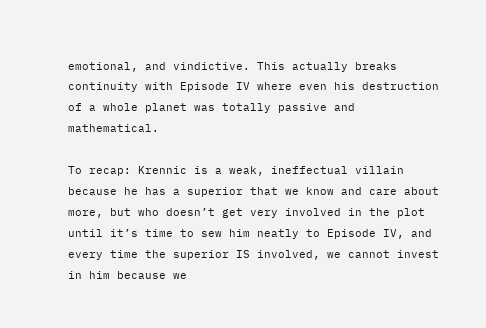emotional, and vindictive. This actually breaks continuity with Episode IV where even his destruction of a whole planet was totally passive and mathematical.

To recap: Krennic is a weak, ineffectual villain because he has a superior that we know and care about more, but who doesn’t get very involved in the plot until it’s time to sew him neatly to Episode IV, and every time the superior IS involved, we cannot invest in him because we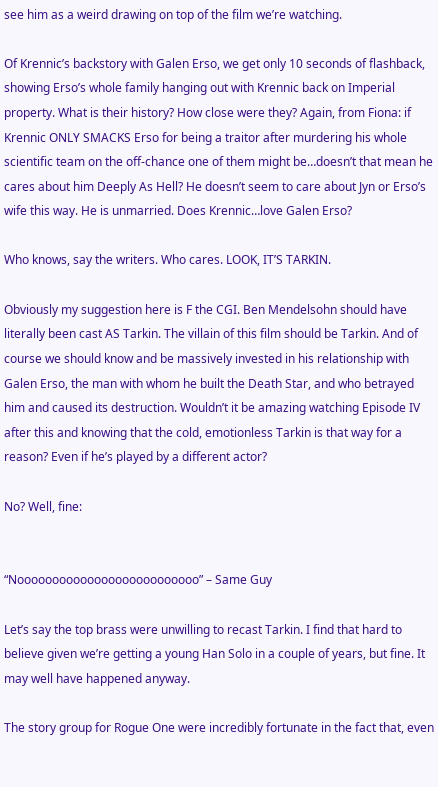see him as a weird drawing on top of the film we’re watching.

Of Krennic’s backstory with Galen Erso, we get only 10 seconds of flashback, showing Erso’s whole family hanging out with Krennic back on Imperial property. What is their history? How close were they? Again, from Fiona: if Krennic ONLY SMACKS Erso for being a traitor after murdering his whole scientific team on the off-chance one of them might be…doesn’t that mean he cares about him Deeply As Hell? He doesn’t seem to care about Jyn or Erso’s wife this way. He is unmarried. Does Krennic…love Galen Erso?

Who knows, say the writers. Who cares. LOOK, IT’S TARKIN.

Obviously my suggestion here is F the CGI. Ben Mendelsohn should have literally been cast AS Tarkin. The villain of this film should be Tarkin. And of course we should know and be massively invested in his relationship with Galen Erso, the man with whom he built the Death Star, and who betrayed him and caused its destruction. Wouldn’t it be amazing watching Episode IV after this and knowing that the cold, emotionless Tarkin is that way for a reason? Even if he’s played by a different actor?

No? Well, fine:


“Noooooooooooooooooooooooooo” – Same Guy

Let’s say the top brass were unwilling to recast Tarkin. I find that hard to believe given we’re getting a young Han Solo in a couple of years, but fine. It may well have happened anyway.

The story group for Rogue One were incredibly fortunate in the fact that, even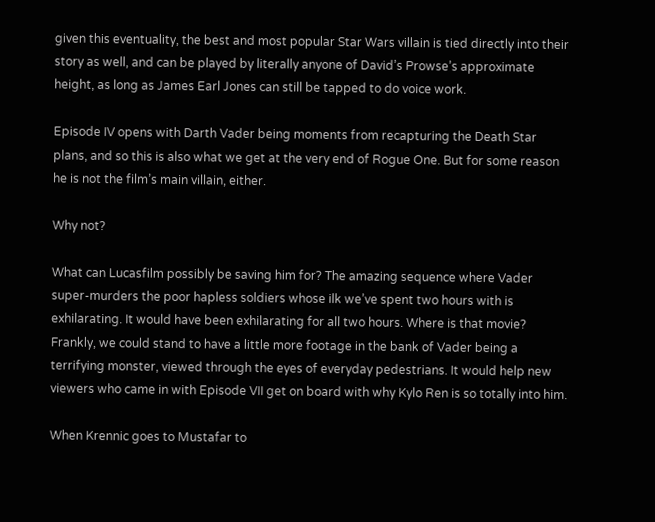given this eventuality, the best and most popular Star Wars villain is tied directly into their story as well, and can be played by literally anyone of David’s Prowse’s approximate height, as long as James Earl Jones can still be tapped to do voice work.

Episode IV opens with Darth Vader being moments from recapturing the Death Star plans, and so this is also what we get at the very end of Rogue One. But for some reason he is not the film’s main villain, either.

Why not?

What can Lucasfilm possibly be saving him for? The amazing sequence where Vader super-murders the poor hapless soldiers whose ilk we’ve spent two hours with is exhilarating. It would have been exhilarating for all two hours. Where is that movie? Frankly, we could stand to have a little more footage in the bank of Vader being a terrifying monster, viewed through the eyes of everyday pedestrians. It would help new viewers who came in with Episode VII get on board with why Kylo Ren is so totally into him.

When Krennic goes to Mustafar to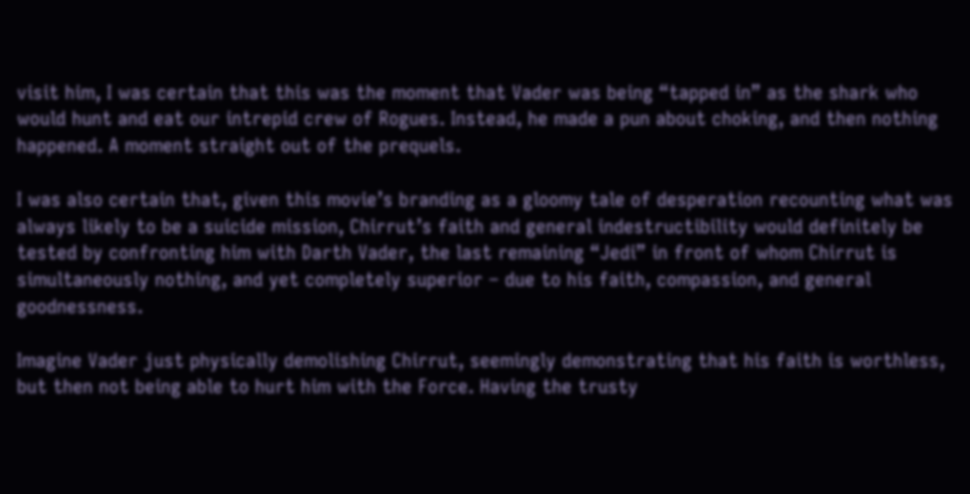visit him, I was certain that this was the moment that Vader was being “tapped in” as the shark who would hunt and eat our intrepid crew of Rogues. Instead, he made a pun about choking, and then nothing happened. A moment straight out of the prequels.

I was also certain that, given this movie’s branding as a gloomy tale of desperation recounting what was always likely to be a suicide mission, Chirrut’s faith and general indestructibility would definitely be tested by confronting him with Darth Vader, the last remaining “Jedi” in front of whom Chirrut is simultaneously nothing, and yet completely superior – due to his faith, compassion, and general goodnessness.

Imagine Vader just physically demolishing Chirrut, seemingly demonstrating that his faith is worthless, but then not being able to hurt him with the Force. Having the trusty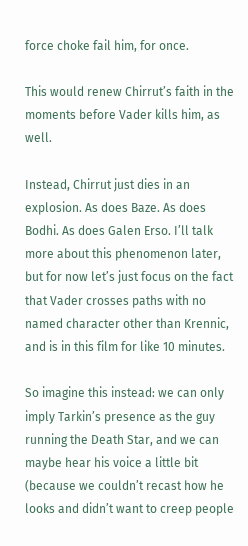force choke fail him, for once.

This would renew Chirrut’s faith in the moments before Vader kills him, as well.

Instead, Chirrut just dies in an explosion. As does Baze. As does Bodhi. As does Galen Erso. I’ll talk more about this phenomenon later, but for now let’s just focus on the fact that Vader crosses paths with no named character other than Krennic, and is in this film for like 10 minutes.

So imagine this instead: we can only imply Tarkin’s presence as the guy running the Death Star, and we can maybe hear his voice a little bit (because we couldn’t recast how he looks and didn’t want to creep people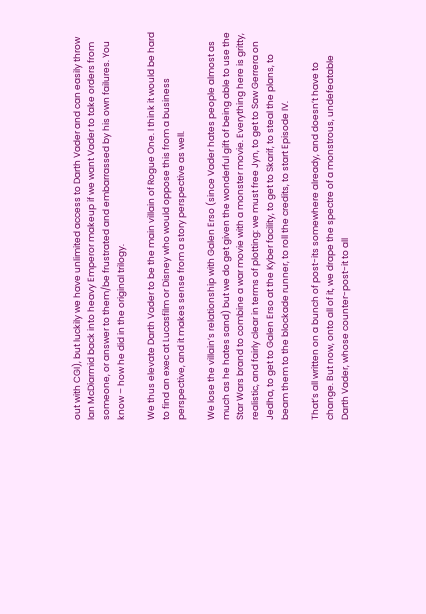out with CGI), but luckily we have unlimited access to Darth Vader and can easily throw Ian McDiarmid back into heavy Emperor makeup if we want Vader to take orders from someone, or answer to them/be frustrated and embarrassed by his own failures. You know – how he did in the original trilogy.

We thus elevate Darth Vader to be the main villain of Rogue One. I think it would be hard to find an exec at Lucasfilm or Disney who would oppose this from a business perspective, and it makes sense from a story perspective as well.

We lose the villain’s relationship with Galen Erso (since Vader hates people almost as much as he hates sand) but we do get given the wonderful gift of being able to use the Star Wars brand to combine a war movie with a monster movie. Everything here is gritty, realistic, and fairly clear in terms of plotting: we must free Jyn, to get to Saw Gerrera on Jedha, to get to Galen Erso at the Kyber facility, to get to Skarif, to steal the plans, to beam them to the blockade runner, to roll the credits, to start Episode IV.

That’s all written on a bunch of post-its somewhere already, and doesn’t have to change. But now, onto all of it, we drape the spectre of a monstrous, undefeatable Darth Vader, whose counter-post-it to all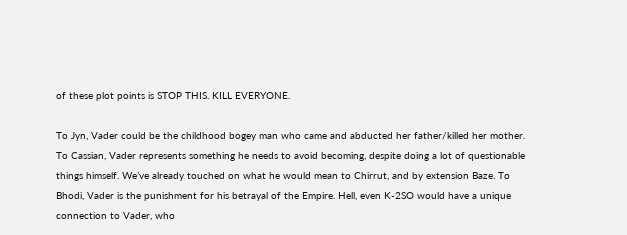of these plot points is STOP THIS. KILL EVERYONE.

To Jyn, Vader could be the childhood bogey man who came and abducted her father/killed her mother. To Cassian, Vader represents something he needs to avoid becoming, despite doing a lot of questionable things himself. We’ve already touched on what he would mean to Chirrut, and by extension Baze. To Bhodi, Vader is the punishment for his betrayal of the Empire. Hell, even K-2SO would have a unique connection to Vader, who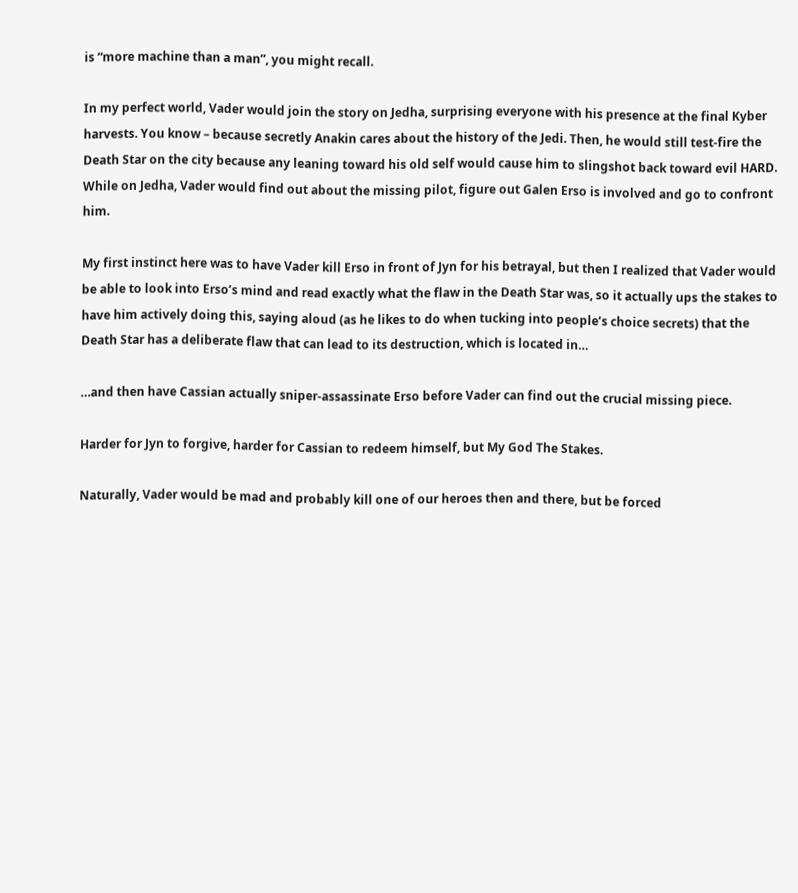is “more machine than a man”, you might recall.

In my perfect world, Vader would join the story on Jedha, surprising everyone with his presence at the final Kyber harvests. You know – because secretly Anakin cares about the history of the Jedi. Then, he would still test-fire the Death Star on the city because any leaning toward his old self would cause him to slingshot back toward evil HARD. While on Jedha, Vader would find out about the missing pilot, figure out Galen Erso is involved and go to confront him.

My first instinct here was to have Vader kill Erso in front of Jyn for his betrayal, but then I realized that Vader would be able to look into Erso’s mind and read exactly what the flaw in the Death Star was, so it actually ups the stakes to have him actively doing this, saying aloud (as he likes to do when tucking into people’s choice secrets) that the Death Star has a deliberate flaw that can lead to its destruction, which is located in…

…and then have Cassian actually sniper-assassinate Erso before Vader can find out the crucial missing piece.

Harder for Jyn to forgive, harder for Cassian to redeem himself, but My God The Stakes.

Naturally, Vader would be mad and probably kill one of our heroes then and there, but be forced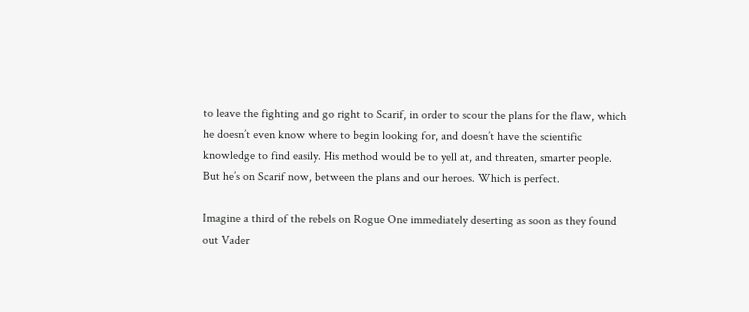to leave the fighting and go right to Scarif, in order to scour the plans for the flaw, which he doesn’t even know where to begin looking for, and doesn’t have the scientific knowledge to find easily. His method would be to yell at, and threaten, smarter people. But he’s on Scarif now, between the plans and our heroes. Which is perfect.

Imagine a third of the rebels on Rogue One immediately deserting as soon as they found out Vader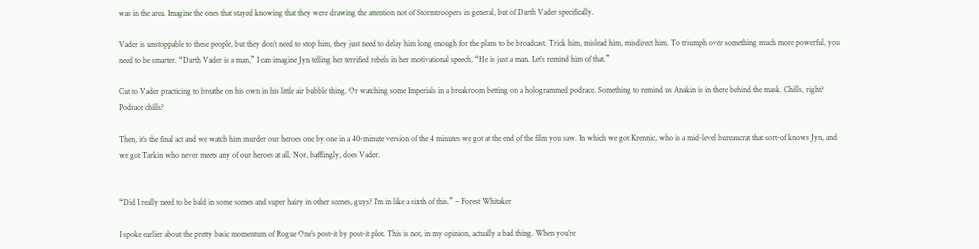was in the area. Imagine the ones that stayed knowing that they were drawing the attention not of Stormtroopers in general, but of Darth Vader specifically.

Vader is unstoppable to these people, but they don’t need to stop him, they just need to delay him long enough for the plans to be broadcast. Trick him, mislead him, misdirect him. To triumph over something much more powerful, you need to be smarter. “Darth Vader is a man,” I can imagine Jyn telling her terrified rebels in her motivational speech, “He is just a man. Let’s remind him of that.”

Cut to Vader practicing to breathe on his own in his little air bubble thing. Or watching some Imperials in a breakroom betting on a hologrammed podrace. Something to remind us Anakin is in there behind the mask. Chills, right? Podrace chills?

Then, it’s the final act and we watch him murder our heroes one by one in a 40-minute version of the 4 minutes we got at the end of the film you saw. In which we got Krennic, who is a mid-level bureaucrat that sort-of knows Jyn, and we got Tarkin who never meets any of our heroes at all. Nor, bafflingly, does Vader.


“Did I really need to be bald in some scenes and super hairy in other scenes, guys? I’m in like a sixth of this.” – Forest Whitaker

I spoke earlier about the pretty basic momentum of Rogue One’s post-it by post-it plot. This is not, in my opinion, actually a bad thing. When you’re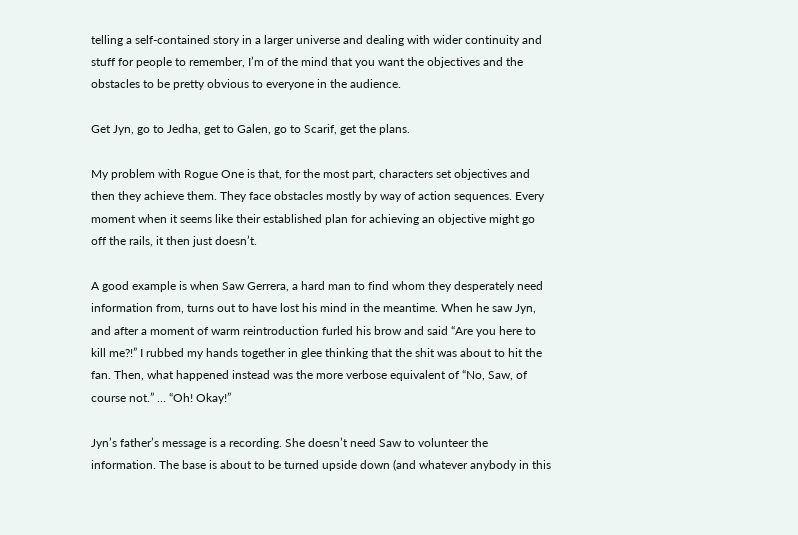telling a self-contained story in a larger universe and dealing with wider continuity and stuff for people to remember, I’m of the mind that you want the objectives and the obstacles to be pretty obvious to everyone in the audience.

Get Jyn, go to Jedha, get to Galen, go to Scarif, get the plans.

My problem with Rogue One is that, for the most part, characters set objectives and then they achieve them. They face obstacles mostly by way of action sequences. Every moment when it seems like their established plan for achieving an objective might go off the rails, it then just doesn’t.

A good example is when Saw Gerrera, a hard man to find whom they desperately need information from, turns out to have lost his mind in the meantime. When he saw Jyn, and after a moment of warm reintroduction furled his brow and said “Are you here to kill me?!” I rubbed my hands together in glee thinking that the shit was about to hit the fan. Then, what happened instead was the more verbose equivalent of “No, Saw, of course not.” … “Oh! Okay!”

Jyn’s father’s message is a recording. She doesn’t need Saw to volunteer the information. The base is about to be turned upside down (and whatever anybody in this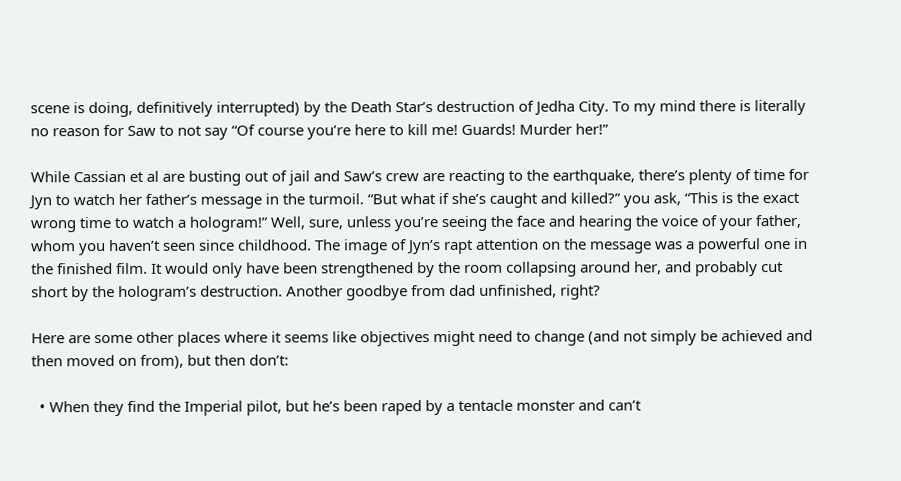scene is doing, definitively interrupted) by the Death Star’s destruction of Jedha City. To my mind there is literally no reason for Saw to not say “Of course you’re here to kill me! Guards! Murder her!”

While Cassian et al are busting out of jail and Saw’s crew are reacting to the earthquake, there’s plenty of time for Jyn to watch her father’s message in the turmoil. “But what if she’s caught and killed?” you ask, “This is the exact wrong time to watch a hologram!” Well, sure, unless you’re seeing the face and hearing the voice of your father, whom you haven’t seen since childhood. The image of Jyn’s rapt attention on the message was a powerful one in the finished film. It would only have been strengthened by the room collapsing around her, and probably cut short by the hologram’s destruction. Another goodbye from dad unfinished, right?

Here are some other places where it seems like objectives might need to change (and not simply be achieved and then moved on from), but then don’t:

  • When they find the Imperial pilot, but he’s been raped by a tentacle monster and can’t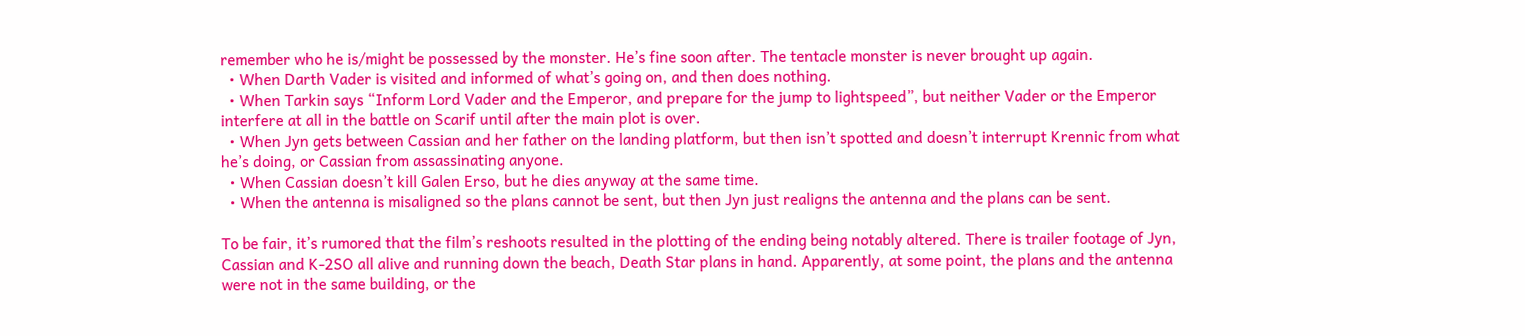remember who he is/might be possessed by the monster. He’s fine soon after. The tentacle monster is never brought up again.
  • When Darth Vader is visited and informed of what’s going on, and then does nothing.
  • When Tarkin says “Inform Lord Vader and the Emperor, and prepare for the jump to lightspeed”, but neither Vader or the Emperor interfere at all in the battle on Scarif until after the main plot is over.
  • When Jyn gets between Cassian and her father on the landing platform, but then isn’t spotted and doesn’t interrupt Krennic from what he’s doing, or Cassian from assassinating anyone.
  • When Cassian doesn’t kill Galen Erso, but he dies anyway at the same time.
  • When the antenna is misaligned so the plans cannot be sent, but then Jyn just realigns the antenna and the plans can be sent.

To be fair, it’s rumored that the film’s reshoots resulted in the plotting of the ending being notably altered. There is trailer footage of Jyn, Cassian and K-2SO all alive and running down the beach, Death Star plans in hand. Apparently, at some point, the plans and the antenna were not in the same building, or the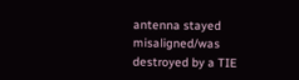antenna stayed misaligned/was destroyed by a TIE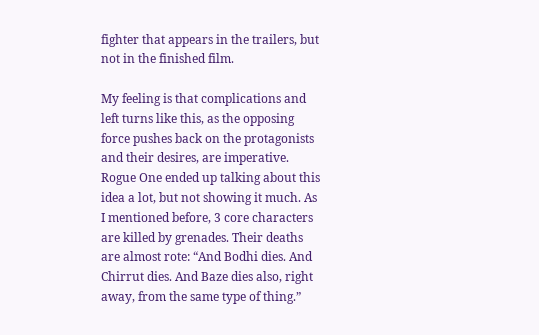fighter that appears in the trailers, but not in the finished film.

My feeling is that complications and left turns like this, as the opposing force pushes back on the protagonists and their desires, are imperative. Rogue One ended up talking about this idea a lot, but not showing it much. As I mentioned before, 3 core characters are killed by grenades. Their deaths are almost rote: “And Bodhi dies. And Chirrut dies. And Baze dies also, right away, from the same type of thing.”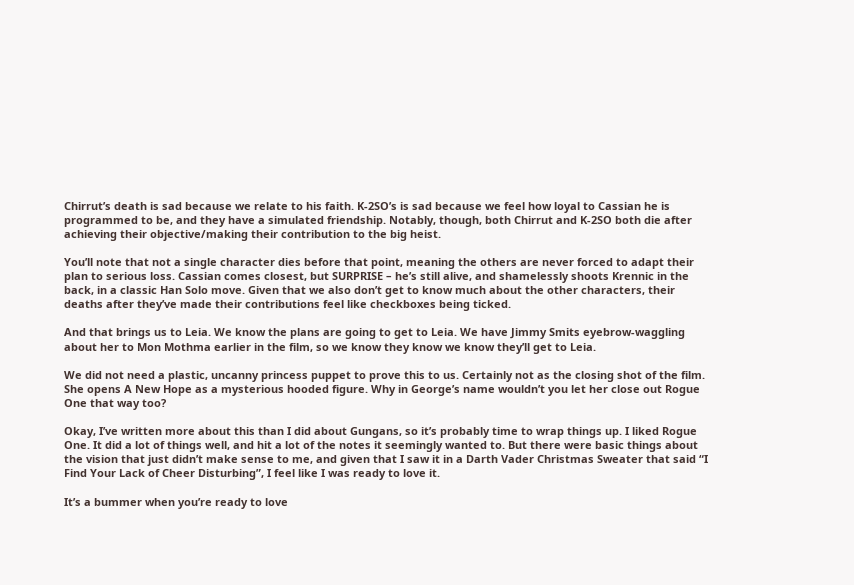Chirrut’s death is sad because we relate to his faith. K-2SO’s is sad because we feel how loyal to Cassian he is programmed to be, and they have a simulated friendship. Notably, though, both Chirrut and K-2SO both die after achieving their objective/making their contribution to the big heist.

You’ll note that not a single character dies before that point, meaning the others are never forced to adapt their plan to serious loss. Cassian comes closest, but SURPRISE – he’s still alive, and shamelessly shoots Krennic in the back, in a classic Han Solo move. Given that we also don’t get to know much about the other characters, their deaths after they’ve made their contributions feel like checkboxes being ticked.

And that brings us to Leia. We know the plans are going to get to Leia. We have Jimmy Smits eyebrow-waggling about her to Mon Mothma earlier in the film, so we know they know we know they’ll get to Leia.

We did not need a plastic, uncanny princess puppet to prove this to us. Certainly not as the closing shot of the film. She opens A New Hope as a mysterious hooded figure. Why in George’s name wouldn’t you let her close out Rogue One that way too?

Okay, I’ve written more about this than I did about Gungans, so it’s probably time to wrap things up. I liked Rogue One. It did a lot of things well, and hit a lot of the notes it seemingly wanted to. But there were basic things about the vision that just didn’t make sense to me, and given that I saw it in a Darth Vader Christmas Sweater that said “I Find Your Lack of Cheer Disturbing”, I feel like I was ready to love it.

It’s a bummer when you’re ready to love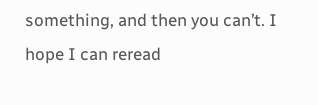something, and then you can’t. I hope I can reread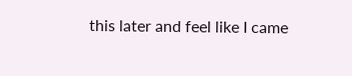this later and feel like I came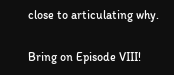close to articulating why.

Bring on Episode VIII!